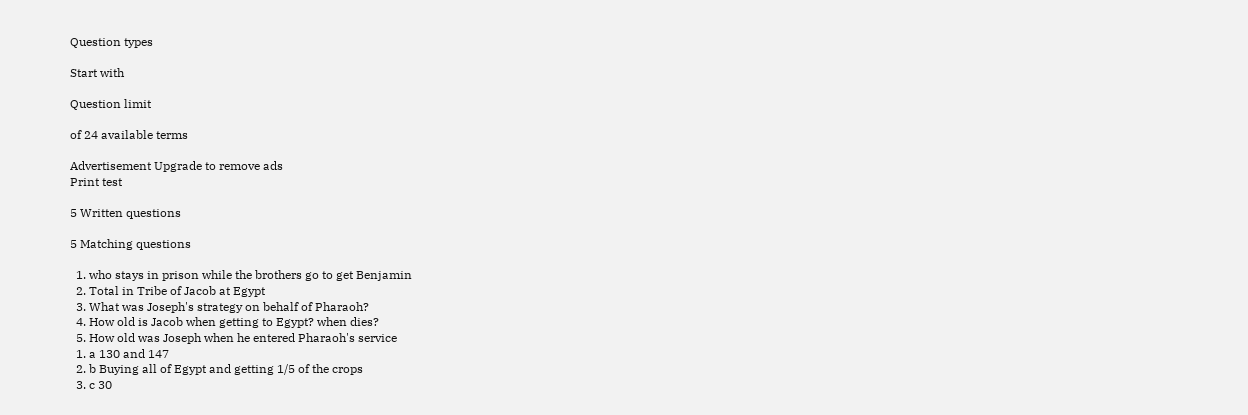Question types

Start with

Question limit

of 24 available terms

Advertisement Upgrade to remove ads
Print test

5 Written questions

5 Matching questions

  1. who stays in prison while the brothers go to get Benjamin
  2. Total in Tribe of Jacob at Egypt
  3. What was Joseph's strategy on behalf of Pharaoh?
  4. How old is Jacob when getting to Egypt? when dies?
  5. How old was Joseph when he entered Pharaoh's service
  1. a 130 and 147
  2. b Buying all of Egypt and getting 1/5 of the crops
  3. c 30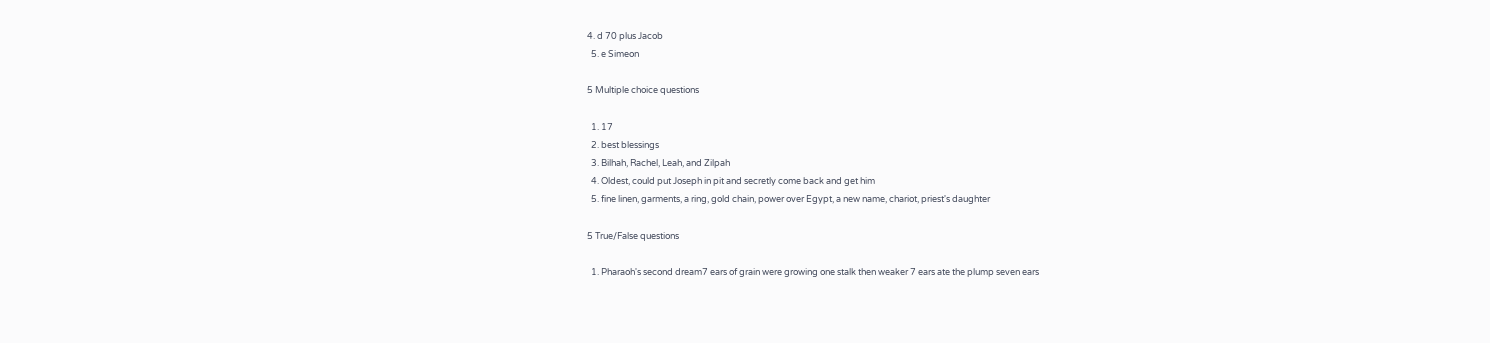4. d 70 plus Jacob
  5. e Simeon

5 Multiple choice questions

  1. 17
  2. best blessings
  3. Bilhah, Rachel, Leah, and Zilpah
  4. Oldest, could put Joseph in pit and secretly come back and get him
  5. fine linen, garments, a ring, gold chain, power over Egypt, a new name, chariot, priest's daughter

5 True/False questions

  1. Pharaoh's second dream7 ears of grain were growing one stalk then weaker 7 ears ate the plump seven ears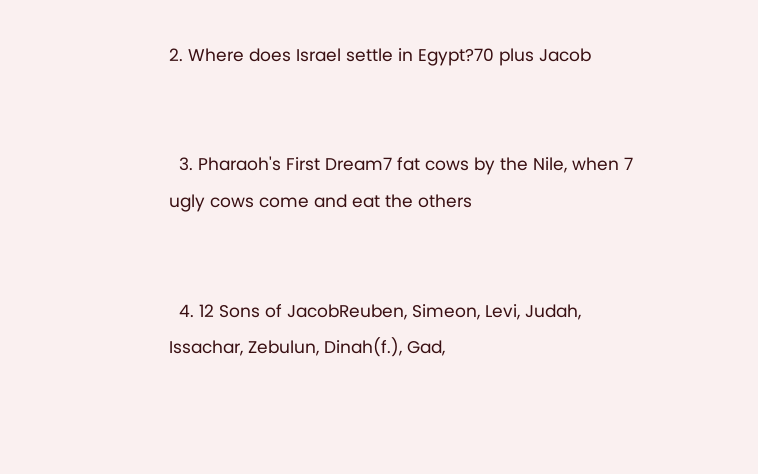2. Where does Israel settle in Egypt?70 plus Jacob


  3. Pharaoh's First Dream7 fat cows by the Nile, when 7 ugly cows come and eat the others


  4. 12 Sons of JacobReuben, Simeon, Levi, Judah, Issachar, Zebulun, Dinah(f.), Gad,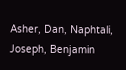Asher, Dan, Naphtali, Joseph, Benjamin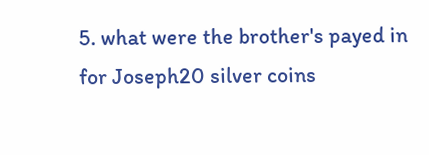5. what were the brother's payed in for Joseph20 silver coins